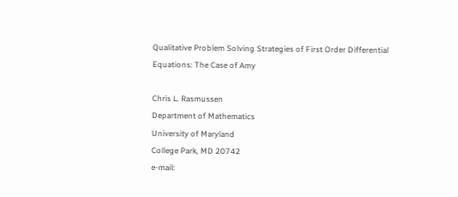Qualitative Problem Solving Strategies of First Order Differential Equations: The Case of Amy

Chris L. Rasmussen
Department of Mathematics
University of Maryland
College Park, MD 20742
e-mail: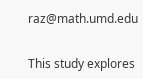raz@math.umd.edu


This study explores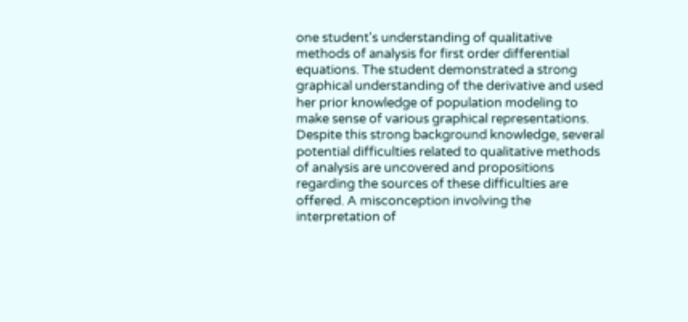one student's understanding of qualitative methods of analysis for first order differential equations. The student demonstrated a strong graphical understanding of the derivative and used her prior knowledge of population modeling to make sense of various graphical representations. Despite this strong background knowledge, several potential difficulties related to qualitative methods of analysis are uncovered and propositions regarding the sources of these difficulties are offered. A misconception involving the interpretation of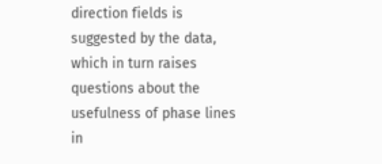direction fields is suggested by the data, which in turn raises questions about the usefulness of phase lines in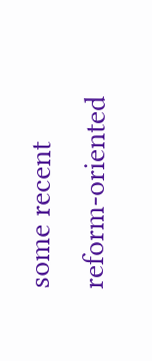some recent reform-oriented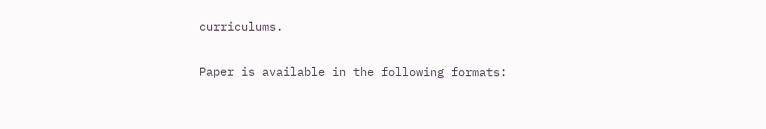curriculums.

Paper is available in the following formats: